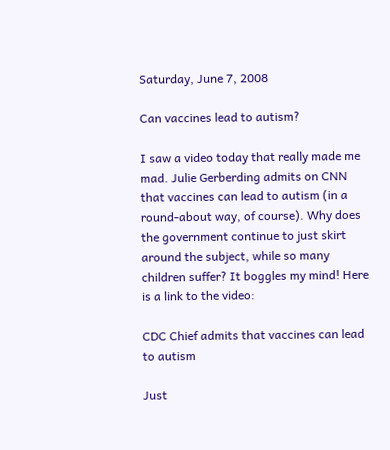Saturday, June 7, 2008

Can vaccines lead to autism?

I saw a video today that really made me mad. Julie Gerberding admits on CNN that vaccines can lead to autism (in a round-about way, of course). Why does the government continue to just skirt around the subject, while so many children suffer? It boggles my mind! Here is a link to the video:

CDC Chief admits that vaccines can lead to autism

Just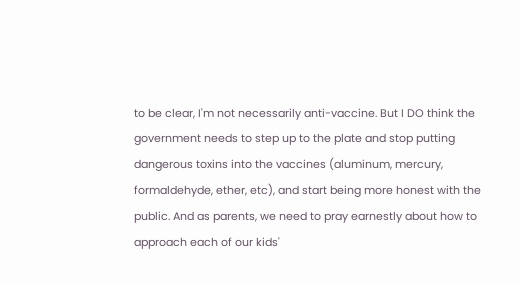to be clear, I'm not necessarily anti-vaccine. But I DO think the government needs to step up to the plate and stop putting dangerous toxins into the vaccines (aluminum, mercury, formaldehyde, ether, etc), and start being more honest with the public. And as parents, we need to pray earnestly about how to approach each of our kids'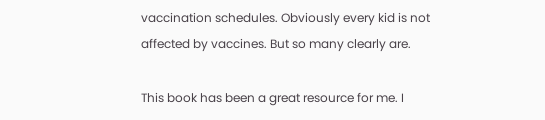vaccination schedules. Obviously every kid is not affected by vaccines. But so many clearly are.

This book has been a great resource for me. I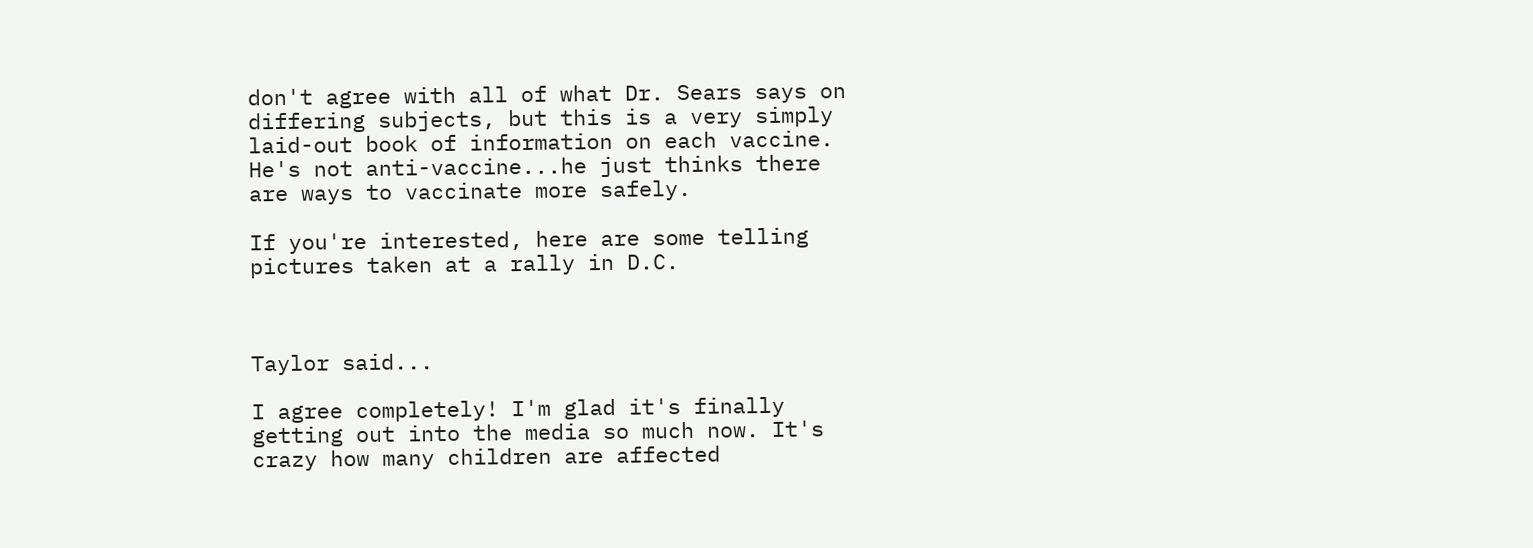don't agree with all of what Dr. Sears says on differing subjects, but this is a very simply laid-out book of information on each vaccine. He's not anti-vaccine...he just thinks there are ways to vaccinate more safely.

If you're interested, here are some telling pictures taken at a rally in D.C.



Taylor said...

I agree completely! I'm glad it's finally getting out into the media so much now. It's crazy how many children are affected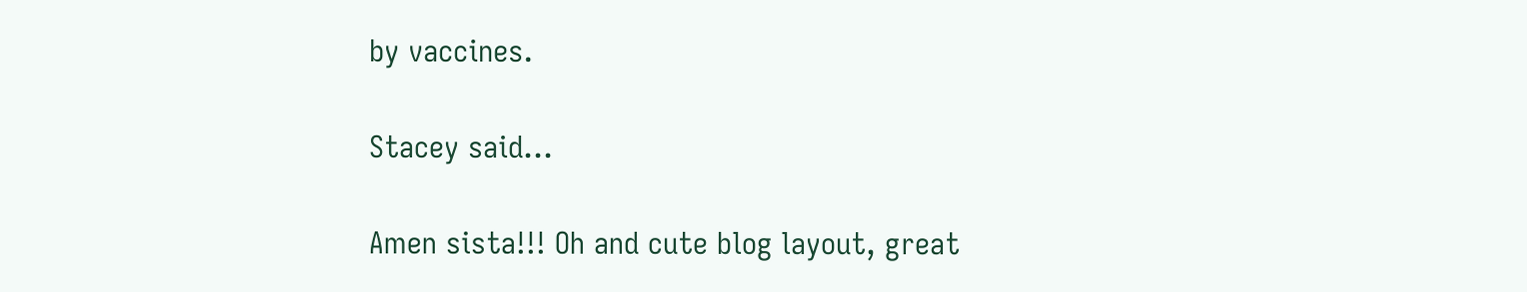by vaccines.

Stacey said...

Amen sista!!! Oh and cute blog layout, great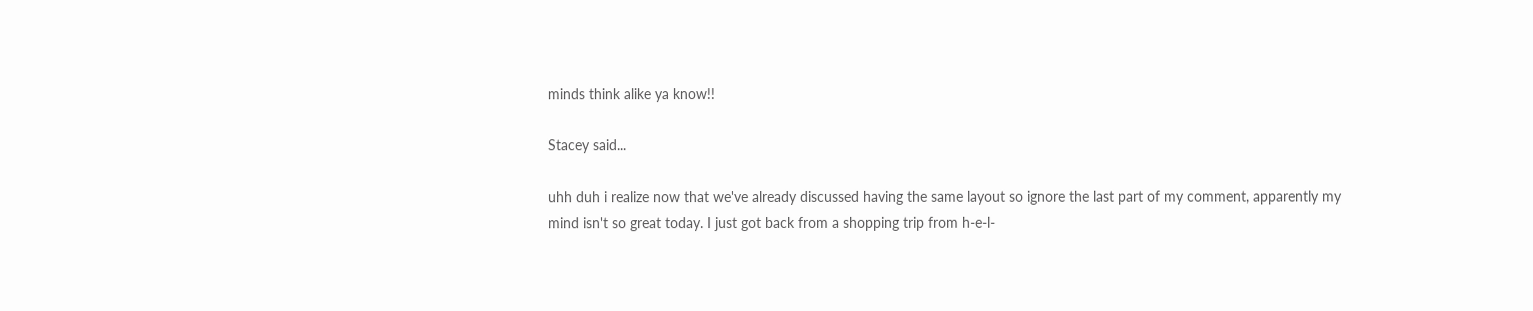minds think alike ya know!!

Stacey said...

uhh duh i realize now that we've already discussed having the same layout so ignore the last part of my comment, apparently my mind isn't so great today. I just got back from a shopping trip from h-e-l-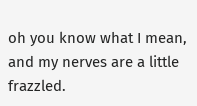oh you know what I mean, and my nerves are a little frazzled.